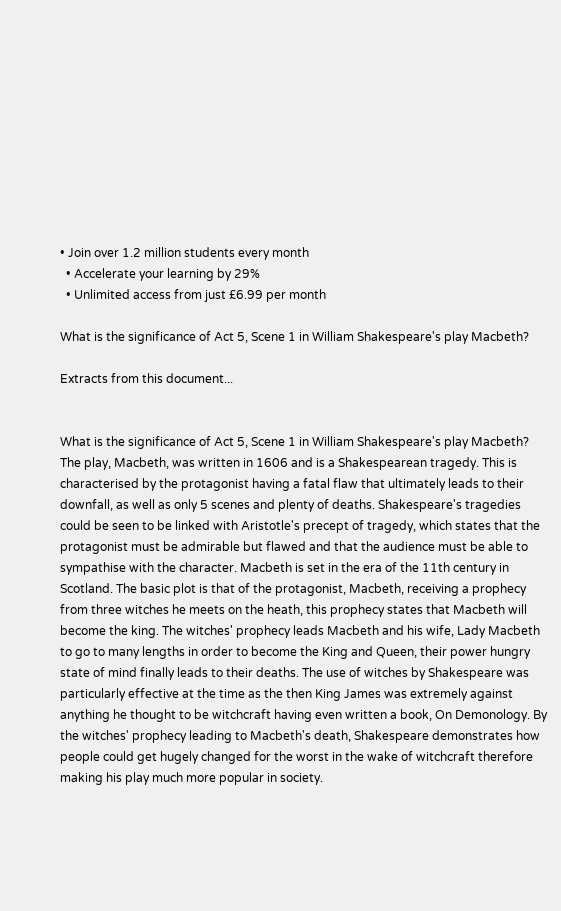• Join over 1.2 million students every month
  • Accelerate your learning by 29%
  • Unlimited access from just £6.99 per month

What is the significance of Act 5, Scene 1 in William Shakespeare's play Macbeth?

Extracts from this document...


What is the significance of Act 5, Scene 1 in William Shakespeare's play Macbeth? The play, Macbeth, was written in 1606 and is a Shakespearean tragedy. This is characterised by the protagonist having a fatal flaw that ultimately leads to their downfall, as well as only 5 scenes and plenty of deaths. Shakespeare's tragedies could be seen to be linked with Aristotle's precept of tragedy, which states that the protagonist must be admirable but flawed and that the audience must be able to sympathise with the character. Macbeth is set in the era of the 11th century in Scotland. The basic plot is that of the protagonist, Macbeth, receiving a prophecy from three witches he meets on the heath, this prophecy states that Macbeth will become the king. The witches' prophecy leads Macbeth and his wife, Lady Macbeth to go to many lengths in order to become the King and Queen, their power hungry state of mind finally leads to their deaths. The use of witches by Shakespeare was particularly effective at the time as the then King James was extremely against anything he thought to be witchcraft having even written a book, On Demonology. By the witches' prophecy leading to Macbeth's death, Shakespeare demonstrates how people could get hugely changed for the worst in the wake of witchcraft therefore making his play much more popular in society.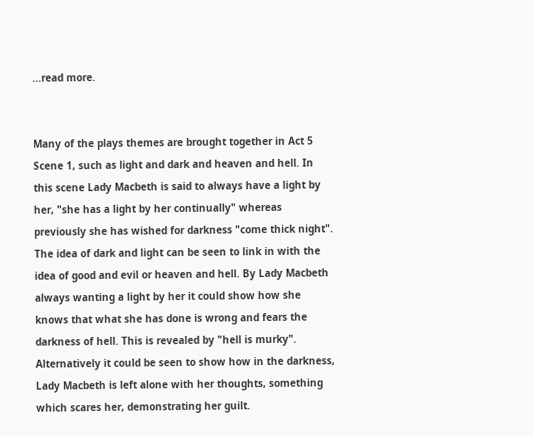...read more.


Many of the plays themes are brought together in Act 5 Scene 1, such as light and dark and heaven and hell. In this scene Lady Macbeth is said to always have a light by her, "she has a light by her continually" whereas previously she has wished for darkness "come thick night". The idea of dark and light can be seen to link in with the idea of good and evil or heaven and hell. By Lady Macbeth always wanting a light by her it could show how she knows that what she has done is wrong and fears the darkness of hell. This is revealed by "hell is murky". Alternatively it could be seen to show how in the darkness, Lady Macbeth is left alone with her thoughts, something which scares her, demonstrating her guilt.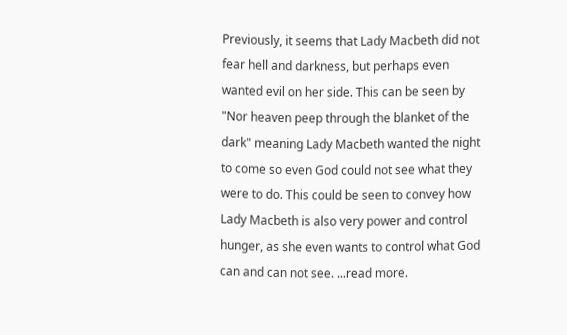Previously, it seems that Lady Macbeth did not fear hell and darkness, but perhaps even wanted evil on her side. This can be seen by "Nor heaven peep through the blanket of the dark" meaning Lady Macbeth wanted the night to come so even God could not see what they were to do. This could be seen to convey how Lady Macbeth is also very power and control hunger, as she even wants to control what God can and can not see. ...read more.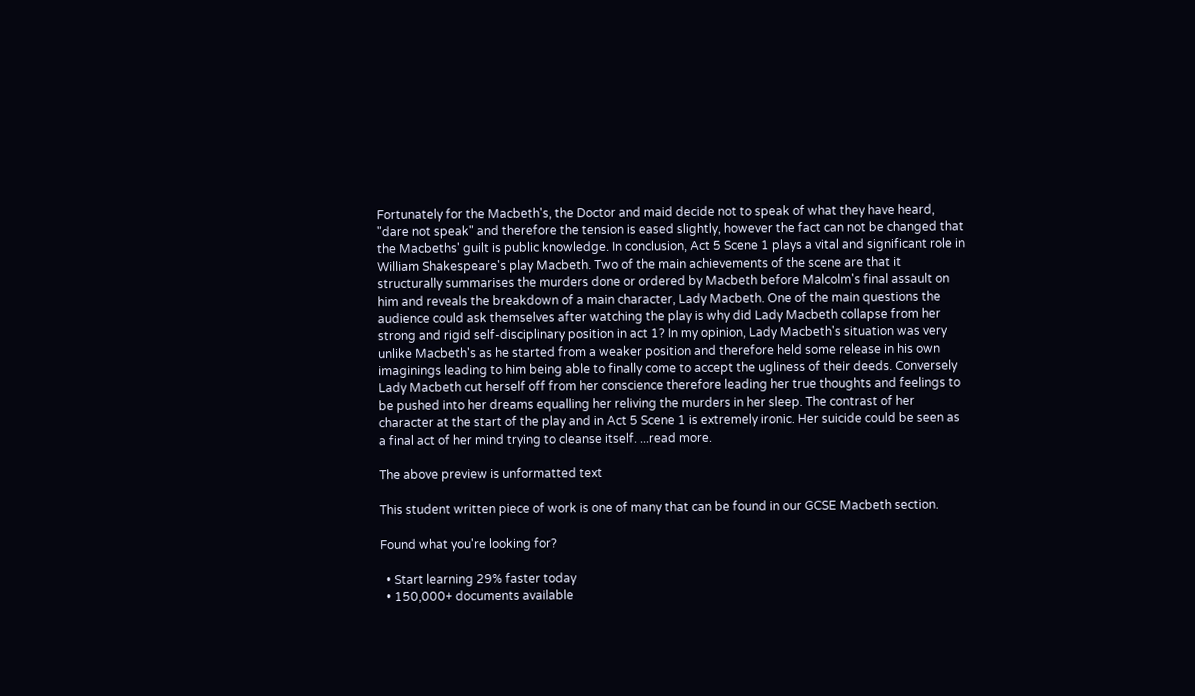Fortunately for the Macbeth's, the Doctor and maid decide not to speak of what they have heard, "dare not speak" and therefore the tension is eased slightly, however the fact can not be changed that the Macbeths' guilt is public knowledge. In conclusion, Act 5 Scene 1 plays a vital and significant role in William Shakespeare's play Macbeth. Two of the main achievements of the scene are that it structurally summarises the murders done or ordered by Macbeth before Malcolm's final assault on him and reveals the breakdown of a main character, Lady Macbeth. One of the main questions the audience could ask themselves after watching the play is why did Lady Macbeth collapse from her strong and rigid self-disciplinary position in act 1? In my opinion, Lady Macbeth's situation was very unlike Macbeth's as he started from a weaker position and therefore held some release in his own imaginings leading to him being able to finally come to accept the ugliness of their deeds. Conversely Lady Macbeth cut herself off from her conscience therefore leading her true thoughts and feelings to be pushed into her dreams equalling her reliving the murders in her sleep. The contrast of her character at the start of the play and in Act 5 Scene 1 is extremely ironic. Her suicide could be seen as a final act of her mind trying to cleanse itself. ...read more.

The above preview is unformatted text

This student written piece of work is one of many that can be found in our GCSE Macbeth section.

Found what you're looking for?

  • Start learning 29% faster today
  • 150,000+ documents available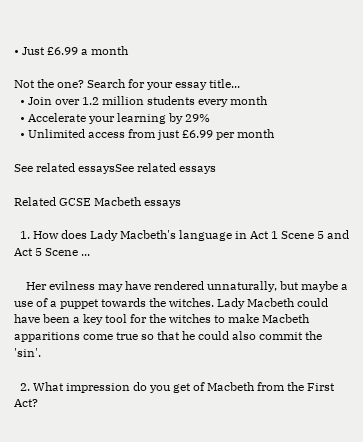• Just £6.99 a month

Not the one? Search for your essay title...
  • Join over 1.2 million students every month
  • Accelerate your learning by 29%
  • Unlimited access from just £6.99 per month

See related essaysSee related essays

Related GCSE Macbeth essays

  1. How does Lady Macbeth's language in Act 1 Scene 5 and Act 5 Scene ...

    Her evilness may have rendered unnaturally, but maybe a use of a puppet towards the witches. Lady Macbeth could have been a key tool for the witches to make Macbeth apparitions come true so that he could also commit the 'sin'.

  2. What impression do you get of Macbeth from the First Act?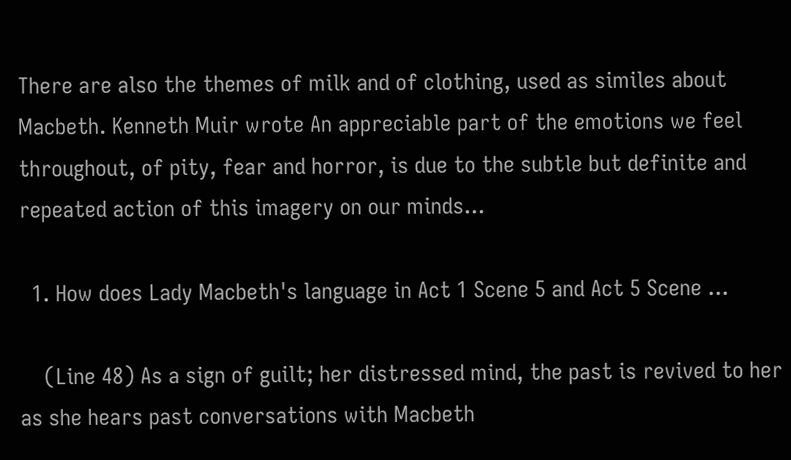There are also the themes of milk and of clothing, used as similes about Macbeth. Kenneth Muir wrote An appreciable part of the emotions we feel throughout, of pity, fear and horror, is due to the subtle but definite and repeated action of this imagery on our minds...

  1. How does Lady Macbeth's language in Act 1 Scene 5 and Act 5 Scene ...

    (Line 48) As a sign of guilt; her distressed mind, the past is revived to her as she hears past conversations with Macbeth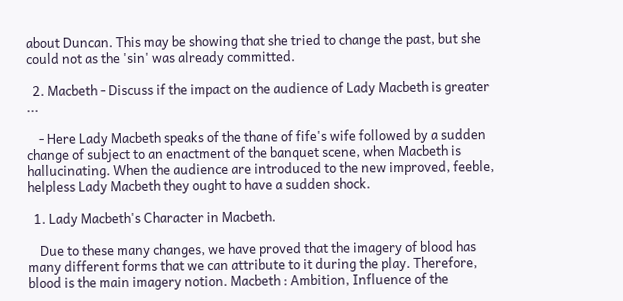about Duncan. This may be showing that she tried to change the past, but she could not as the 'sin' was already committed.

  2. Macbeth - Discuss if the impact on the audience of Lady Macbeth is greater ...

    - Here Lady Macbeth speaks of the thane of fife's wife followed by a sudden change of subject to an enactment of the banquet scene, when Macbeth is hallucinating. When the audience are introduced to the new improved, feeble, helpless Lady Macbeth they ought to have a sudden shock.

  1. Lady Macbeth's Character in Macbeth.

    Due to these many changes, we have proved that the imagery of blood has many different forms that we can attribute to it during the play. Therefore, blood is the main imagery notion. Macbeth : Ambition, Influence of the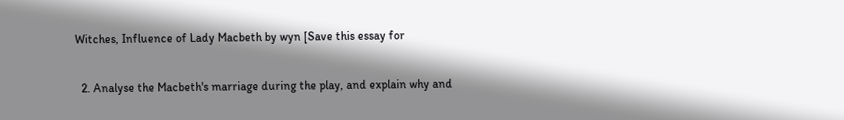Witches, Influence of Lady Macbeth by wyn [Save this essay for

  2. Analyse the Macbeth's marriage during the play, and explain why and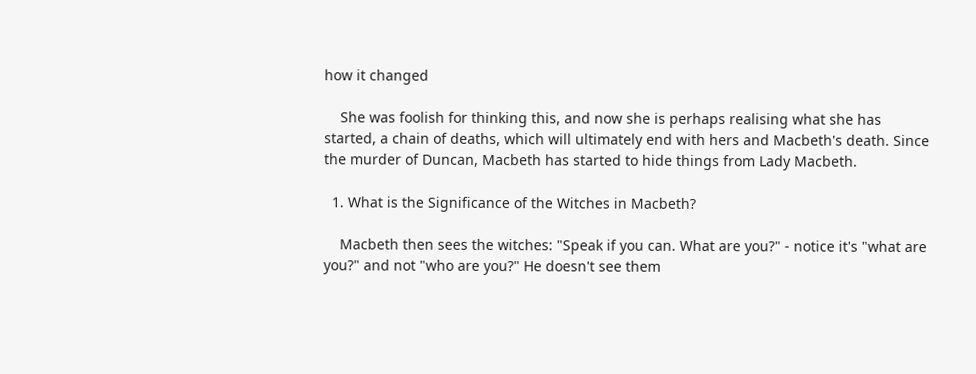how it changed

    She was foolish for thinking this, and now she is perhaps realising what she has started, a chain of deaths, which will ultimately end with hers and Macbeth's death. Since the murder of Duncan, Macbeth has started to hide things from Lady Macbeth.

  1. What is the Significance of the Witches in Macbeth?

    Macbeth then sees the witches: "Speak if you can. What are you?" - notice it's "what are you?" and not "who are you?" He doesn't see them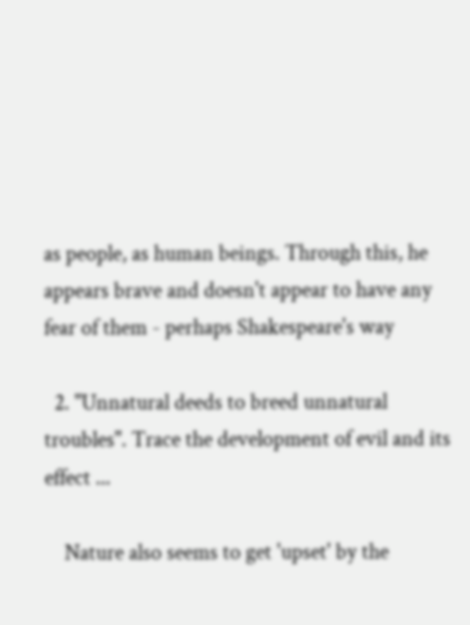as people, as human beings. Through this, he appears brave and doesn't appear to have any fear of them - perhaps Shakespeare's way

  2. "Unnatural deeds to breed unnatural troubles". Trace the development of evil and its effect ...

    Nature also seems to get 'upset' by the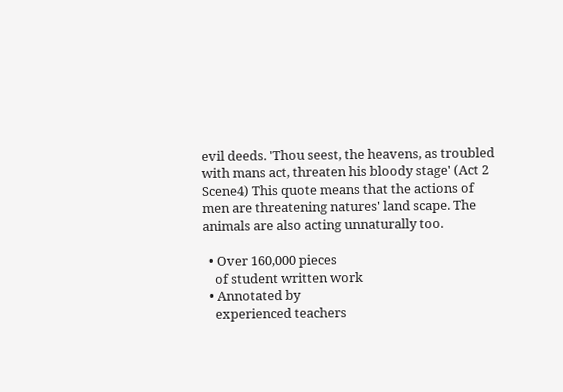evil deeds. 'Thou seest, the heavens, as troubled with mans act, threaten his bloody stage' (Act 2 Scene4) This quote means that the actions of men are threatening natures' land scape. The animals are also acting unnaturally too.

  • Over 160,000 pieces
    of student written work
  • Annotated by
    experienced teachers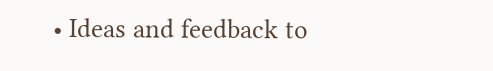• Ideas and feedback to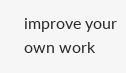improve your own work